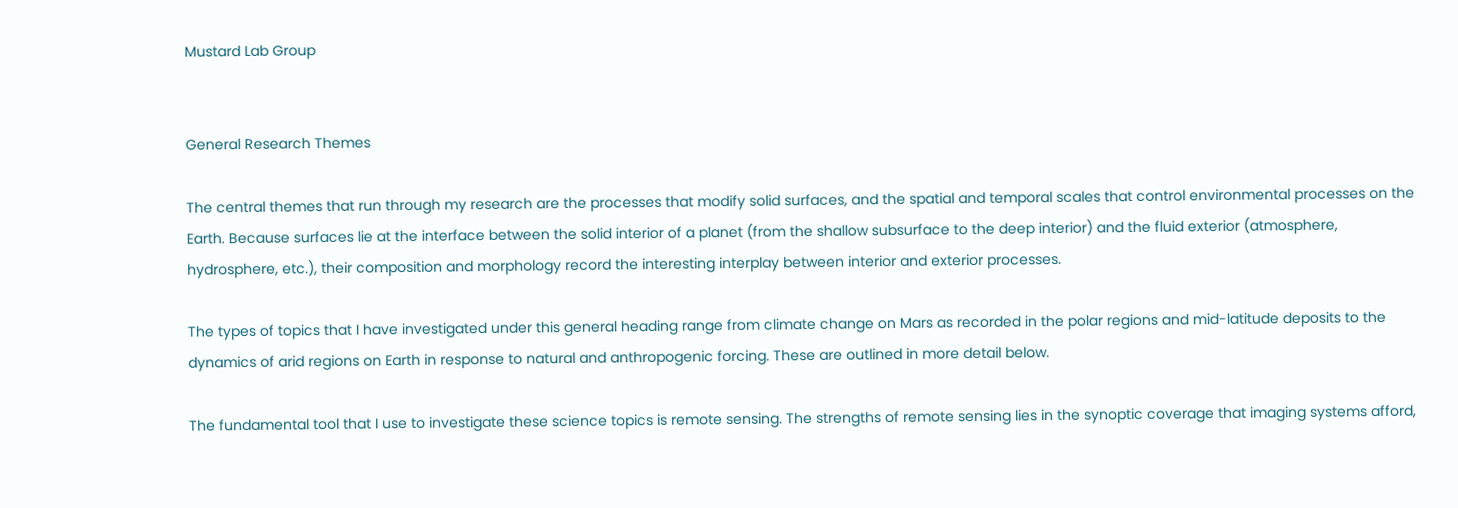Mustard Lab Group


General Research Themes

The central themes that run through my research are the processes that modify solid surfaces, and the spatial and temporal scales that control environmental processes on the Earth. Because surfaces lie at the interface between the solid interior of a planet (from the shallow subsurface to the deep interior) and the fluid exterior (atmosphere, hydrosphere, etc.), their composition and morphology record the interesting interplay between interior and exterior processes.

The types of topics that I have investigated under this general heading range from climate change on Mars as recorded in the polar regions and mid-latitude deposits to the dynamics of arid regions on Earth in response to natural and anthropogenic forcing. These are outlined in more detail below.

The fundamental tool that I use to investigate these science topics is remote sensing. The strengths of remote sensing lies in the synoptic coverage that imaging systems afford,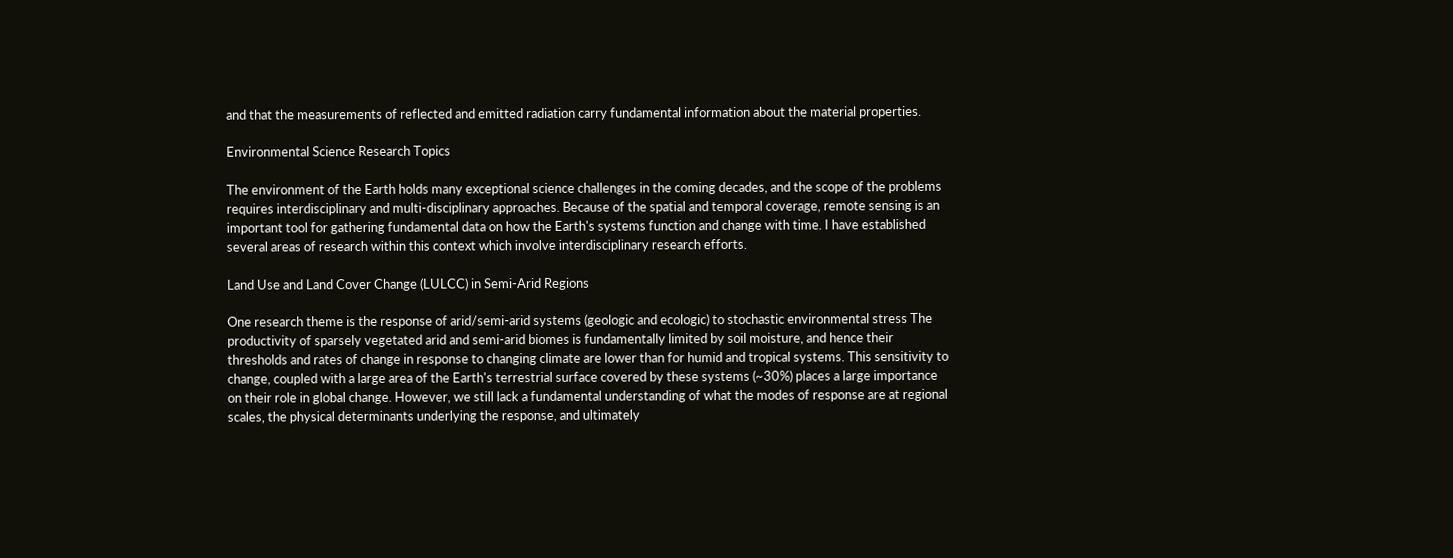and that the measurements of reflected and emitted radiation carry fundamental information about the material properties.

Environmental Science Research Topics

The environment of the Earth holds many exceptional science challenges in the coming decades, and the scope of the problems requires interdisciplinary and multi-disciplinary approaches. Because of the spatial and temporal coverage, remote sensing is an important tool for gathering fundamental data on how the Earth's systems function and change with time. I have established several areas of research within this context which involve interdisciplinary research efforts.

Land Use and Land Cover Change (LULCC) in Semi-Arid Regions

One research theme is the response of arid/semi-arid systems (geologic and ecologic) to stochastic environmental stress The productivity of sparsely vegetated arid and semi-arid biomes is fundamentally limited by soil moisture, and hence their thresholds and rates of change in response to changing climate are lower than for humid and tropical systems. This sensitivity to change, coupled with a large area of the Earth's terrestrial surface covered by these systems (~30%) places a large importance on their role in global change. However, we still lack a fundamental understanding of what the modes of response are at regional scales, the physical determinants underlying the response, and ultimately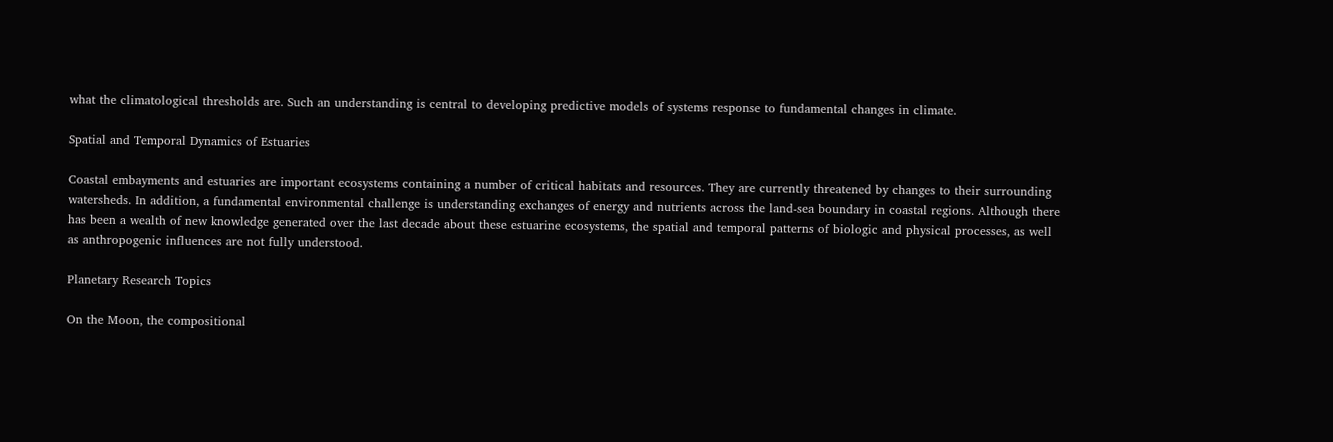what the climatological thresholds are. Such an understanding is central to developing predictive models of systems response to fundamental changes in climate.

Spatial and Temporal Dynamics of Estuaries

Coastal embayments and estuaries are important ecosystems containing a number of critical habitats and resources. They are currently threatened by changes to their surrounding watersheds. In addition, a fundamental environmental challenge is understanding exchanges of energy and nutrients across the land-sea boundary in coastal regions. Although there has been a wealth of new knowledge generated over the last decade about these estuarine ecosystems, the spatial and temporal patterns of biologic and physical processes, as well as anthropogenic influences are not fully understood.

Planetary Research Topics

On the Moon, the compositional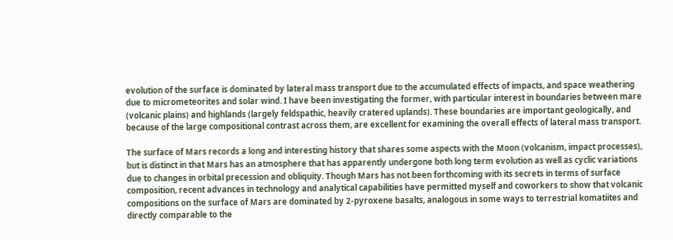evolution of the surface is dominated by lateral mass transport due to the accumulated effects of impacts, and space weathering due to micrometeorites and solar wind. I have been investigating the former, with particular interest in boundaries between mare (volcanic plains) and highlands (largely feldspathic, heavily cratered uplands). These boundaries are important geologically, and because of the large compositional contrast across them, are excellent for examining the overall effects of lateral mass transport.

The surface of Mars records a long and interesting history that shares some aspects with the Moon (volcanism, impact processes), but is distinct in that Mars has an atmosphere that has apparently undergone both long term evolution as well as cyclic variations due to changes in orbital precession and obliquity. Though Mars has not been forthcoming with its secrets in terms of surface composition, recent advances in technology and analytical capabilities have permitted myself and coworkers to show that volcanic compositions on the surface of Mars are dominated by 2-pyroxene basalts, analogous in some ways to terrestrial komatiites and directly comparable to the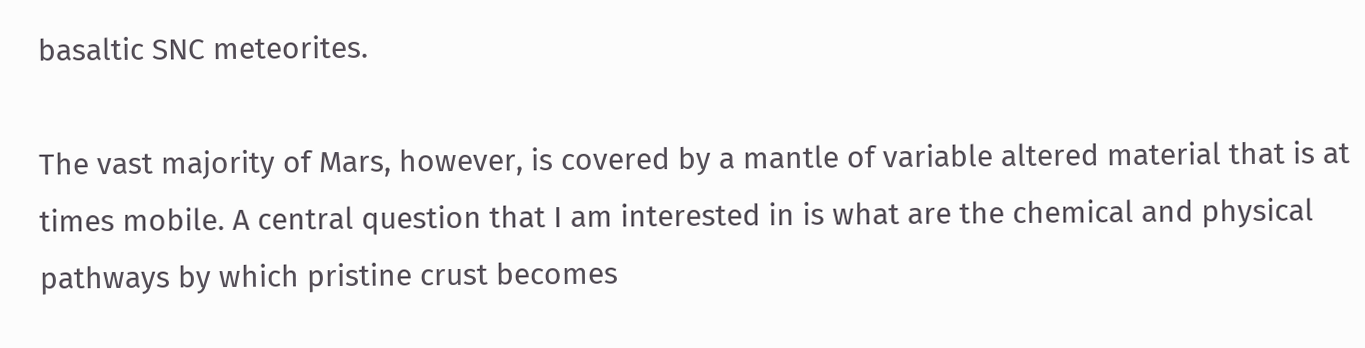basaltic SNC meteorites.

The vast majority of Mars, however, is covered by a mantle of variable altered material that is at times mobile. A central question that I am interested in is what are the chemical and physical pathways by which pristine crust becomes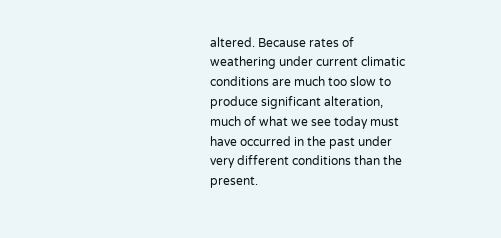altered. Because rates of weathering under current climatic conditions are much too slow to produce significant alteration, much of what we see today must have occurred in the past under very different conditions than the present.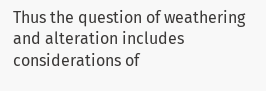Thus the question of weathering and alteration includes considerations of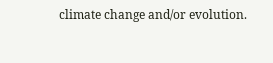climate change and/or evolution.